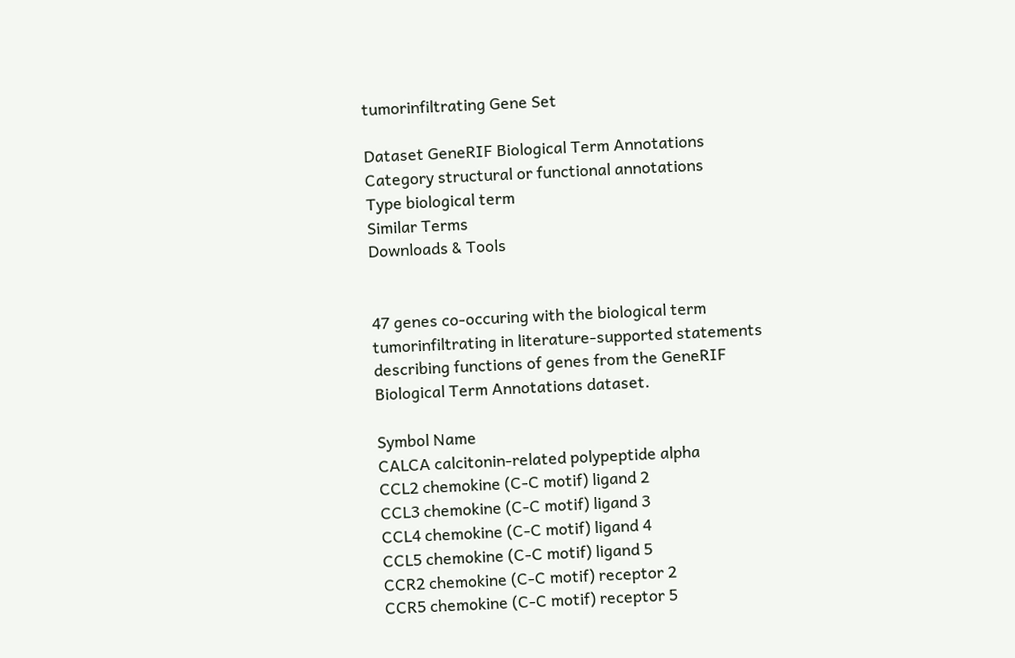tumorinfiltrating Gene Set

Dataset GeneRIF Biological Term Annotations
Category structural or functional annotations
Type biological term
Similar Terms
Downloads & Tools


47 genes co-occuring with the biological term tumorinfiltrating in literature-supported statements describing functions of genes from the GeneRIF Biological Term Annotations dataset.

Symbol Name
CALCA calcitonin-related polypeptide alpha
CCL2 chemokine (C-C motif) ligand 2
CCL3 chemokine (C-C motif) ligand 3
CCL4 chemokine (C-C motif) ligand 4
CCL5 chemokine (C-C motif) ligand 5
CCR2 chemokine (C-C motif) receptor 2
CCR5 chemokine (C-C motif) receptor 5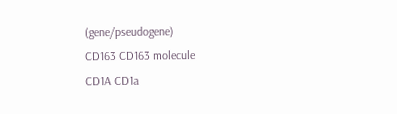(gene/pseudogene)
CD163 CD163 molecule
CD1A CD1a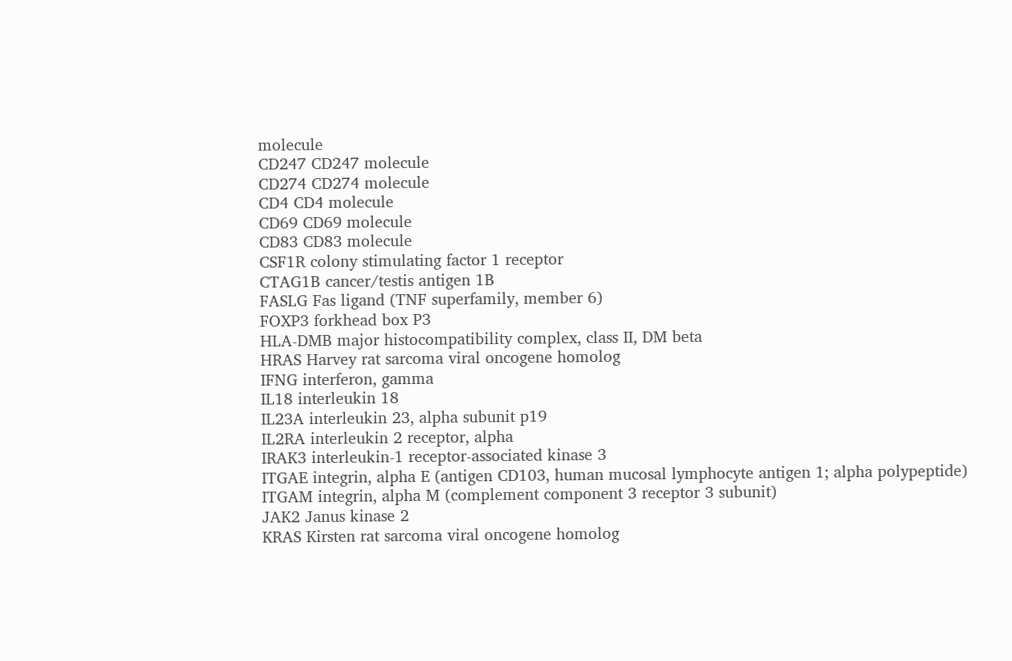molecule
CD247 CD247 molecule
CD274 CD274 molecule
CD4 CD4 molecule
CD69 CD69 molecule
CD83 CD83 molecule
CSF1R colony stimulating factor 1 receptor
CTAG1B cancer/testis antigen 1B
FASLG Fas ligand (TNF superfamily, member 6)
FOXP3 forkhead box P3
HLA-DMB major histocompatibility complex, class II, DM beta
HRAS Harvey rat sarcoma viral oncogene homolog
IFNG interferon, gamma
IL18 interleukin 18
IL23A interleukin 23, alpha subunit p19
IL2RA interleukin 2 receptor, alpha
IRAK3 interleukin-1 receptor-associated kinase 3
ITGAE integrin, alpha E (antigen CD103, human mucosal lymphocyte antigen 1; alpha polypeptide)
ITGAM integrin, alpha M (complement component 3 receptor 3 subunit)
JAK2 Janus kinase 2
KRAS Kirsten rat sarcoma viral oncogene homolog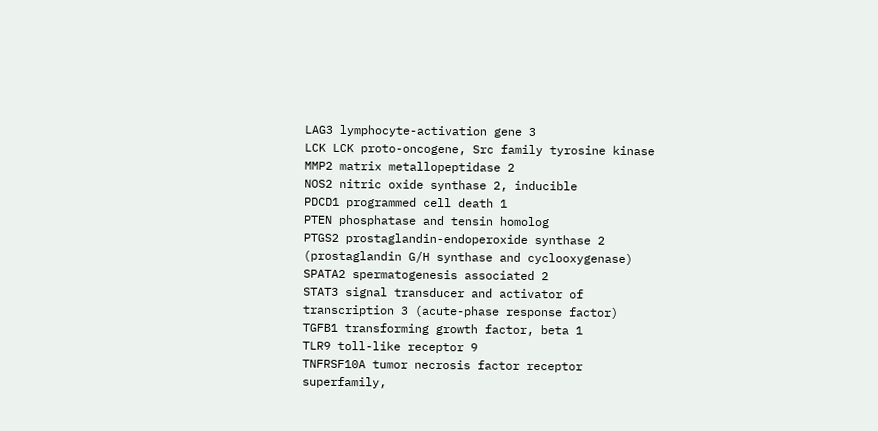LAG3 lymphocyte-activation gene 3
LCK LCK proto-oncogene, Src family tyrosine kinase
MMP2 matrix metallopeptidase 2
NOS2 nitric oxide synthase 2, inducible
PDCD1 programmed cell death 1
PTEN phosphatase and tensin homolog
PTGS2 prostaglandin-endoperoxide synthase 2 (prostaglandin G/H synthase and cyclooxygenase)
SPATA2 spermatogenesis associated 2
STAT3 signal transducer and activator of transcription 3 (acute-phase response factor)
TGFB1 transforming growth factor, beta 1
TLR9 toll-like receptor 9
TNFRSF10A tumor necrosis factor receptor superfamily,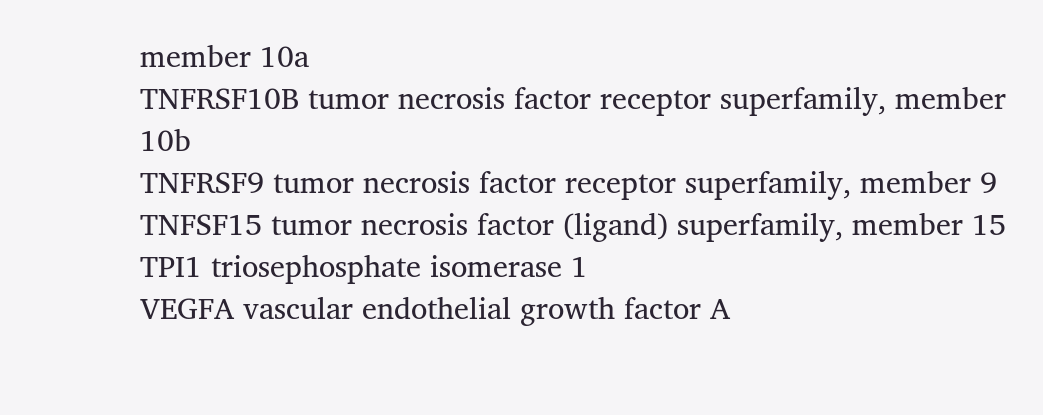member 10a
TNFRSF10B tumor necrosis factor receptor superfamily, member 10b
TNFRSF9 tumor necrosis factor receptor superfamily, member 9
TNFSF15 tumor necrosis factor (ligand) superfamily, member 15
TPI1 triosephosphate isomerase 1
VEGFA vascular endothelial growth factor A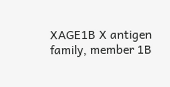XAGE1B X antigen family, member 1B